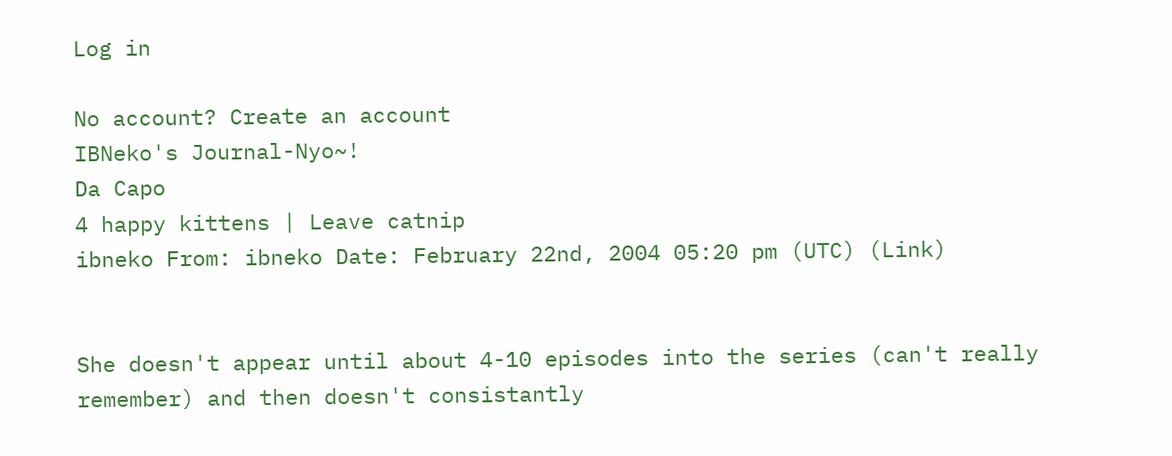Log in

No account? Create an account
IBNeko's Journal-Nyo~!
Da Capo
4 happy kittens | Leave catnip
ibneko From: ibneko Date: February 22nd, 2004 05:20 pm (UTC) (Link)


She doesn't appear until about 4-10 episodes into the series (can't really remember) and then doesn't consistantly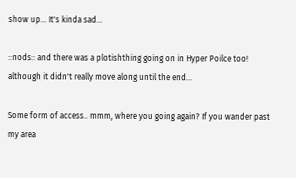show up... It's kinda sad...

::nods:: and there was a plotishthing going on in Hyper Poilce too! although it didn't really move along until the end...

Some form of access.. mmm, where you going again? If you wander past my area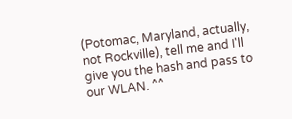(Potomac, Maryland, actually, not Rockville), tell me and I'll give you the hash and pass to our WLAN. ^^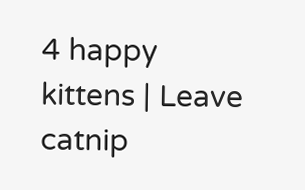4 happy kittens | Leave catnip